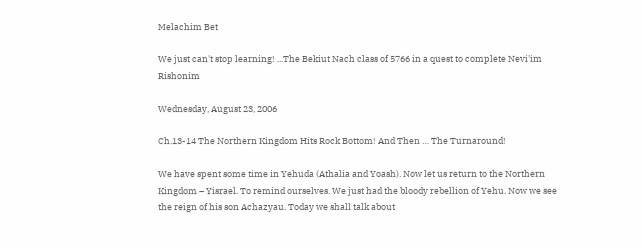Melachim Bet

We just can't stop learning! ...The Bekiut Nach class of 5766 in a quest to complete Nevi'im Rishonim

Wednesday, August 23, 2006

Ch.13-14 The Northern Kingdom Hits Rock Bottom! And Then … The Turnaround!

We have spent some time in Yehuda (Athalia and Yoash). Now let us return to the Northern Kingdom – Yisrael. To remind ourselves. We just had the bloody rebellion of Yehu. Now we see the reign of his son Achazyau. Today we shall talk about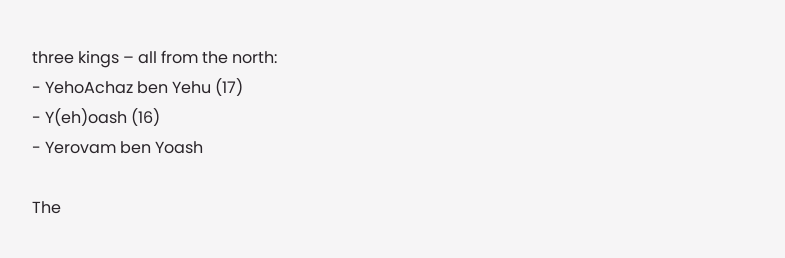three kings – all from the north:
- YehoAchaz ben Yehu (17)
- Y(eh)oash (16)
- Yerovam ben Yoash

The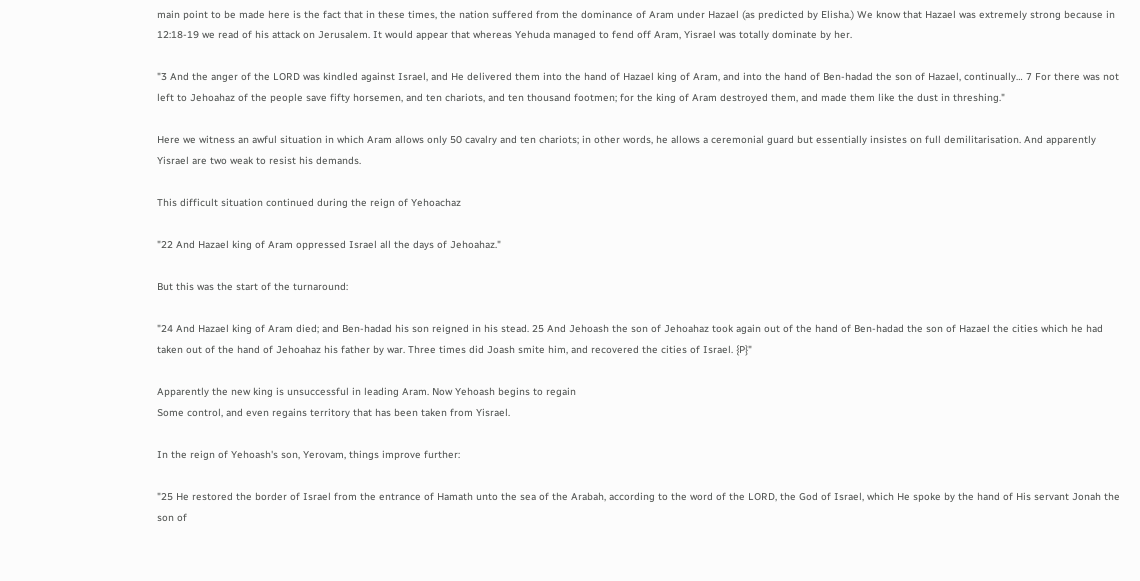main point to be made here is the fact that in these times, the nation suffered from the dominance of Aram under Hazael (as predicted by Elisha.) We know that Hazael was extremely strong because in 12:18-19 we read of his attack on Jerusalem. It would appear that whereas Yehuda managed to fend off Aram, Yisrael was totally dominate by her.

"3 And the anger of the LORD was kindled against Israel, and He delivered them into the hand of Hazael king of Aram, and into the hand of Ben-hadad the son of Hazael, continually… 7 For there was not left to Jehoahaz of the people save fifty horsemen, and ten chariots, and ten thousand footmen; for the king of Aram destroyed them, and made them like the dust in threshing."

Here we witness an awful situation in which Aram allows only 50 cavalry and ten chariots; in other words, he allows a ceremonial guard but essentially insistes on full demilitarisation. And apparently Yisrael are two weak to resist his demands.

This difficult situation continued during the reign of Yehoachaz

"22 And Hazael king of Aram oppressed Israel all the days of Jehoahaz."

But this was the start of the turnaround:

"24 And Hazael king of Aram died; and Ben-hadad his son reigned in his stead. 25 And Jehoash the son of Jehoahaz took again out of the hand of Ben-hadad the son of Hazael the cities which he had taken out of the hand of Jehoahaz his father by war. Three times did Joash smite him, and recovered the cities of Israel. {P}"

Apparently the new king is unsuccessful in leading Aram. Now Yehoash begins to regain
Some control, and even regains territory that has been taken from Yisrael.

In the reign of Yehoash's son, Yerovam, things improve further:

"25 He restored the border of Israel from the entrance of Hamath unto the sea of the Arabah, according to the word of the LORD, the God of Israel, which He spoke by the hand of His servant Jonah the son of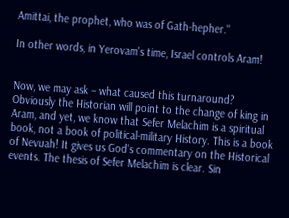Amittai, the prophet, who was of Gath-hepher."

In other words, in Yerovam's time, Israel controls Aram!


Now, we may ask – what caused this turnaround? Obviously the Historian will point to the change of king in Aram, and yet, we know that Sefer Melachim is a spiritual book, not a book of political-military History. This is a book of Nevuah! It gives us God's commentary on the Historical events. The thesis of Sefer Melachim is clear. Sin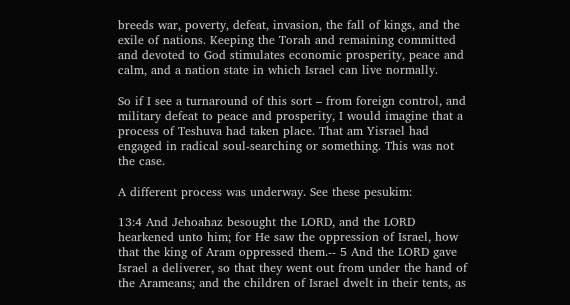breeds war, poverty, defeat, invasion, the fall of kings, and the exile of nations. Keeping the Torah and remaining committed and devoted to God stimulates economic prosperity, peace and calm, and a nation state in which Israel can live normally.

So if I see a turnaround of this sort – from foreign control, and military defeat to peace and prosperity, I would imagine that a process of Teshuva had taken place. That am Yisrael had engaged in radical soul-searching or something. This was not the case.

A different process was underway. See these pesukim:

13:4 And Jehoahaz besought the LORD, and the LORD hearkened unto him; for He saw the oppression of Israel, how that the king of Aram oppressed them.-- 5 And the LORD gave Israel a deliverer, so that they went out from under the hand of the Arameans; and the children of Israel dwelt in their tents, as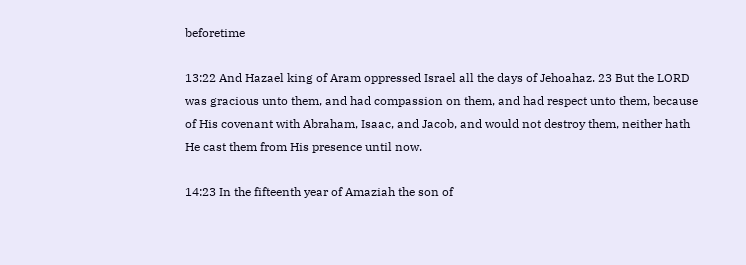beforetime

13:22 And Hazael king of Aram oppressed Israel all the days of Jehoahaz. 23 But the LORD was gracious unto them, and had compassion on them, and had respect unto them, because of His covenant with Abraham, Isaac, and Jacob, and would not destroy them, neither hath He cast them from His presence until now.

14:23 In the fifteenth year of Amaziah the son of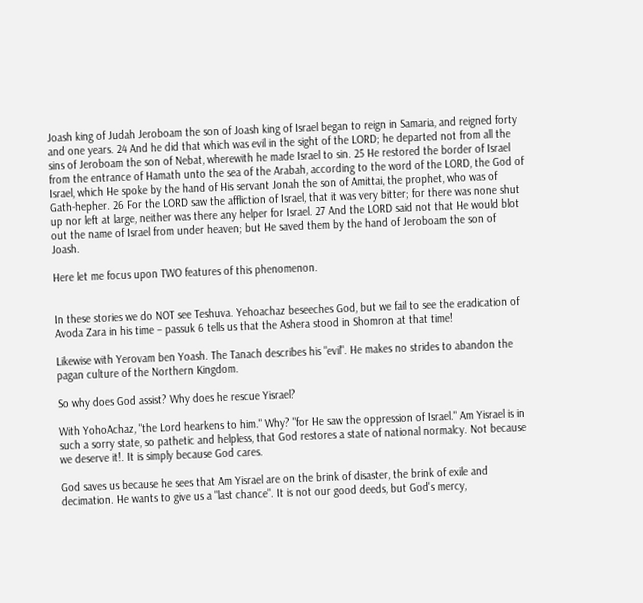Joash king of Judah Jeroboam the son of Joash king of Israel began to reign in Samaria, and reigned forty and one years. 24 And he did that which was evil in the sight of the LORD; he departed not from all the sins of Jeroboam the son of Nebat, wherewith he made Israel to sin. 25 He restored the border of Israel from the entrance of Hamath unto the sea of the Arabah, according to the word of the LORD, the God of Israel, which He spoke by the hand of His servant Jonah the son of Amittai, the prophet, who was of Gath-hepher. 26 For the LORD saw the affliction of Israel, that it was very bitter; for there was none shut up nor left at large, neither was there any helper for Israel. 27 And the LORD said not that He would blot out the name of Israel from under heaven; but He saved them by the hand of Jeroboam the son of Joash.

Here let me focus upon TWO features of this phenomenon.


In these stories we do NOT see Teshuva. Yehoachaz beseeches God, but we fail to see the eradication of Avoda Zara in his time – passuk 6 tells us that the Ashera stood in Shomron at that time!

Likewise with Yerovam ben Yoash. The Tanach describes his "evil". He makes no strides to abandon the pagan culture of the Northern Kingdom.

So why does God assist? Why does he rescue Yisrael?

With YohoAchaz, "the Lord hearkens to him." Why? "for He saw the oppression of Israel." Am Yisrael is in such a sorry state, so pathetic and helpless, that God restores a state of national normalcy. Not because we deserve it!. It is simply because God cares.

God saves us because he sees that Am Yisrael are on the brink of disaster, the brink of exile and decimation. He wants to give us a "last chance". It is not our good deeds, but God's mercy,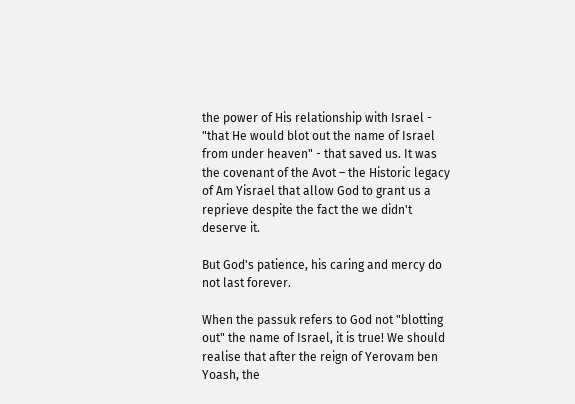the power of His relationship with Israel - "that He would blot out the name of Israel from under heaven" - that saved us. It was the covenant of the Avot – the Historic legacy of Am Yisrael that allow God to grant us a reprieve despite the fact the we didn't deserve it.

But God's patience, his caring and mercy do not last forever.

When the passuk refers to God not "blotting out" the name of Israel, it is true! We should realise that after the reign of Yerovam ben Yoash, the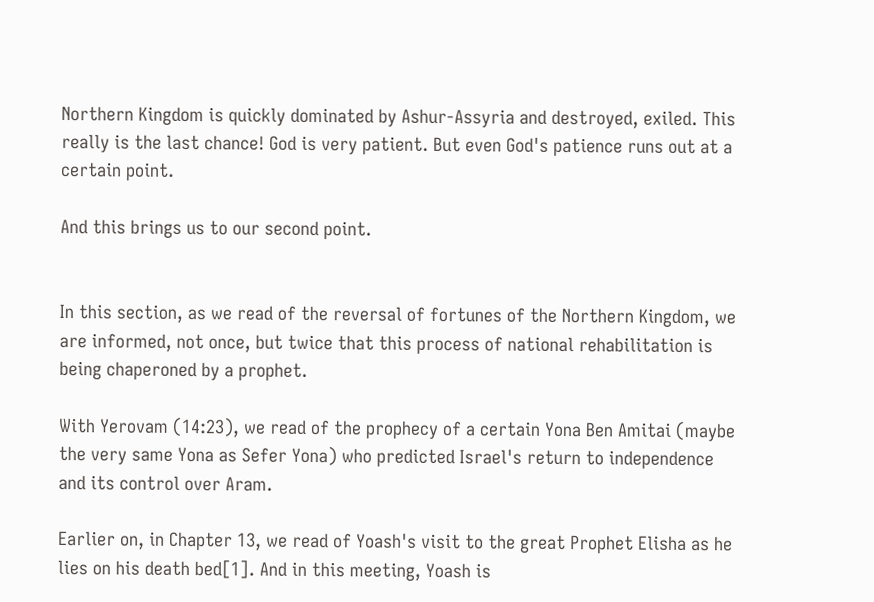Northern Kingdom is quickly dominated by Ashur-Assyria and destroyed, exiled. This really is the last chance! God is very patient. But even God's patience runs out at a certain point.

And this brings us to our second point.


In this section, as we read of the reversal of fortunes of the Northern Kingdom, we are informed, not once, but twice that this process of national rehabilitation is being chaperoned by a prophet.

With Yerovam (14:23), we read of the prophecy of a certain Yona Ben Amitai (maybe the very same Yona as Sefer Yona) who predicted Israel's return to independence and its control over Aram.

Earlier on, in Chapter 13, we read of Yoash's visit to the great Prophet Elisha as he lies on his death bed[1]. And in this meeting, Yoash is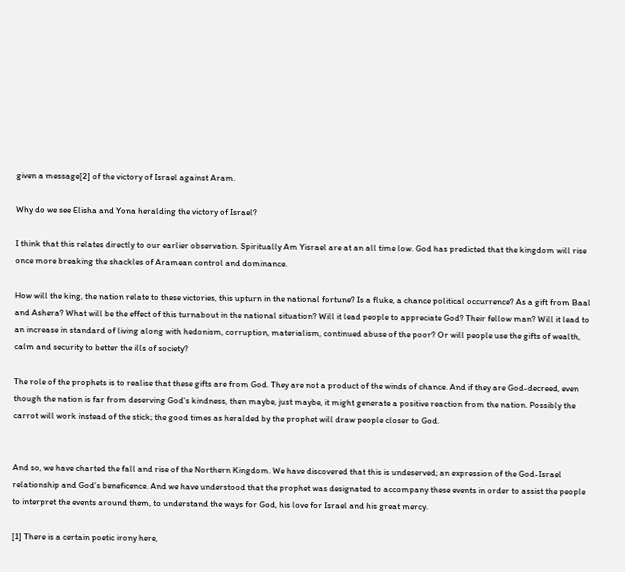given a message[2] of the victory of Israel against Aram.

Why do we see Elisha and Yona heralding the victory of Israel?

I think that this relates directly to our earlier observation. Spiritually Am Yisrael are at an all time low. God has predicted that the kingdom will rise once more breaking the shackles of Aramean control and dominance.

How will the king, the nation relate to these victories, this upturn in the national fortune? Is a fluke, a chance political occurrence? As a gift from Baal and Ashera? What will be the effect of this turnabout in the national situation? Will it lead people to appreciate God? Their fellow man? Will it lead to an increase in standard of living along with hedonism, corruption, materialism, continued abuse of the poor? Or will people use the gifts of wealth, calm and security to better the ills of society?

The role of the prophets is to realise that these gifts are from God. They are not a product of the winds of chance. And if they are God-decreed, even though the nation is far from deserving God's kindness, then maybe, just maybe, it might generate a positive reaction from the nation. Possibly the carrot will work instead of the stick; the good times as heralded by the prophet will draw people closer to God.


And so, we have charted the fall and rise of the Northern Kingdom. We have discovered that this is undeserved; an expression of the God-Israel relationship and God's beneficence. And we have understood that the prophet was designated to accompany these events in order to assist the people to interpret the events around them, to understand the ways for God, his love for Israel and his great mercy.

[1] There is a certain poetic irony here,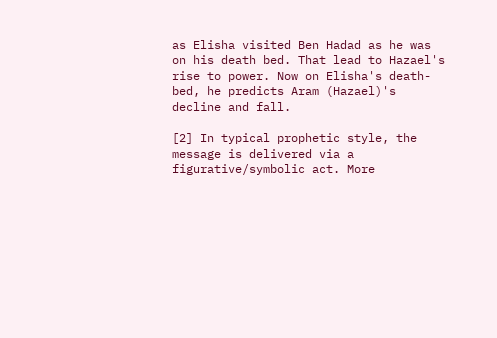as Elisha visited Ben Hadad as he was on his death bed. That lead to Hazael's rise to power. Now on Elisha's death-bed, he predicts Aram (Hazael)'s decline and fall.

[2] In typical prophetic style, the message is delivered via a figurative/symbolic act. More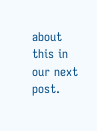about this in our next post.